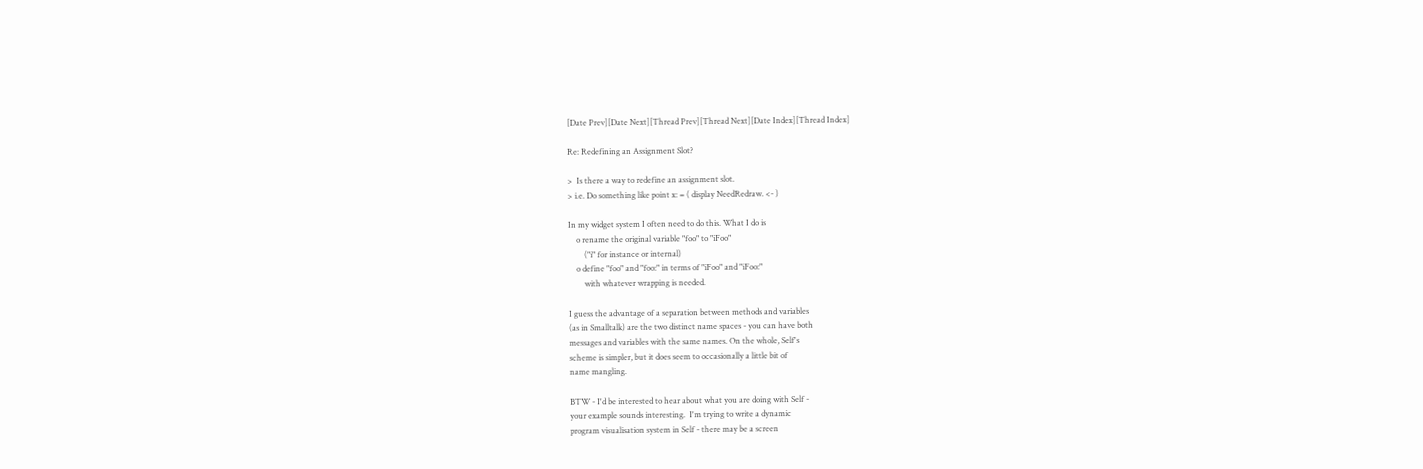[Date Prev][Date Next][Thread Prev][Thread Next][Date Index][Thread Index]

Re: Redefining an Assignment Slot?

>  Is there a way to redefine an assignment slot.
> i.e. Do something like point x: = ( display NeedRedraw. <- )

In my widget system I often need to do this. What I do is
    o rename the original variable "foo" to "iFoo"
        ("i" for instance or internal)
    o define "foo" and "foo:" in terms of "iFoo" and "iFoo:"
        with whatever wrapping is needed.

I guess the advantage of a separation between methods and variables
(as in Smalltalk) are the two distinct name spaces - you can have both
messages and variables with the same names. On the whole, Self's
scheme is simpler, but it does seem to occasionally a little bit of
name mangling.

BTW - I'd be interested to hear about what you are doing with Self -
your example sounds interesting.  I'm trying to write a dynamic
program visualisation system in Self - there may be a screen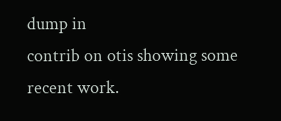dump in
contrib on otis showing some recent work.